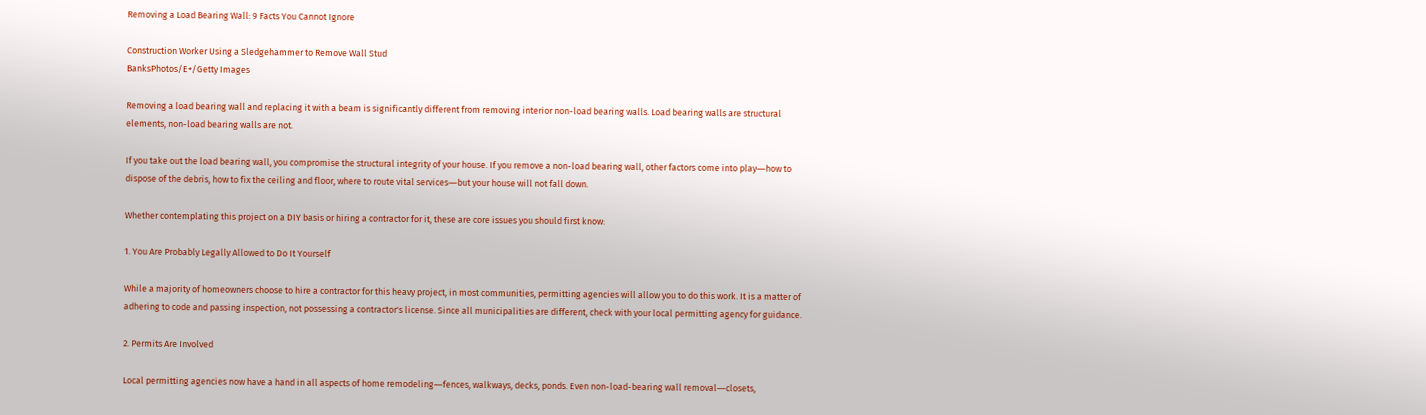Removing a Load Bearing Wall: 9 Facts You Cannot Ignore

Construction Worker Using a Sledgehammer to Remove Wall Stud
BanksPhotos/E+/Getty Images

Removing a load bearing wall and replacing it with a beam is significantly different from removing interior non-load bearing walls. Load bearing walls are structural elements, non-load bearing walls are not.

If you take out the load bearing wall, you compromise the structural integrity of your house. If you remove a non-load bearing wall, other factors come into play―how to dispose of the debris, how to fix the ceiling and floor, where to route vital services―but your house will not fall down.

Whether contemplating this project on a DIY basis or hiring a contractor for it, these are core issues you should first know:

1. You Are Probably Legally Allowed to Do It Yourself

While a majority of homeowners choose to hire a contractor for this heavy project, in most communities, permitting agencies will allow you to do this work. It is a matter of adhering to code and passing inspection, not possessing a contractor's license. Since all municipalities are different, check with your local permitting agency for guidance.

2. Permits Are Involved

Local permitting agencies now have a hand in all aspects of home remodeling―fences, walkways, decks, ponds. Even non-load-bearing wall removal―closets,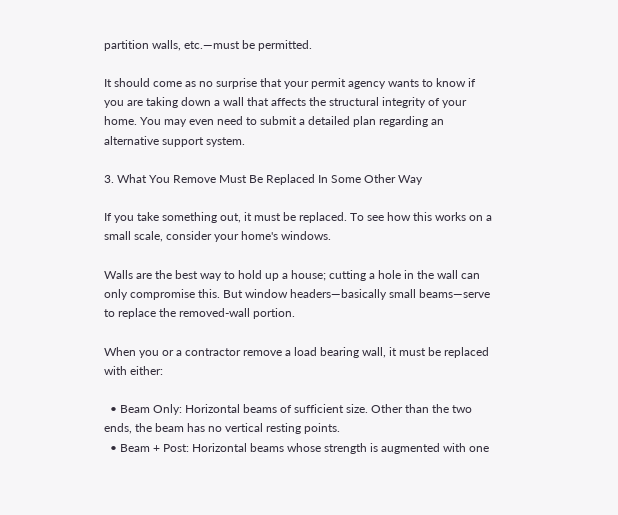partition walls, etc.―must be permitted.

It should come as no surprise that your permit agency wants to know if you are taking down a wall that affects the structural integrity of your home. You may even need to submit a detailed plan regarding an alternative support system.

3. What You Remove Must Be Replaced In Some Other Way

If you take something out, it must be replaced. To see how this works on a small scale, consider your home's windows.

Walls are the best way to hold up a house; cutting a hole in the wall can only compromise this. But window headers―basically small beams―serve to replace the removed-wall portion.

When you or a contractor remove a load bearing wall, it must be replaced with either:

  • Beam Only: Horizontal beams of sufficient size. Other than the two ends, the beam has no vertical resting points.
  • Beam + Post: Horizontal beams whose strength is augmented with one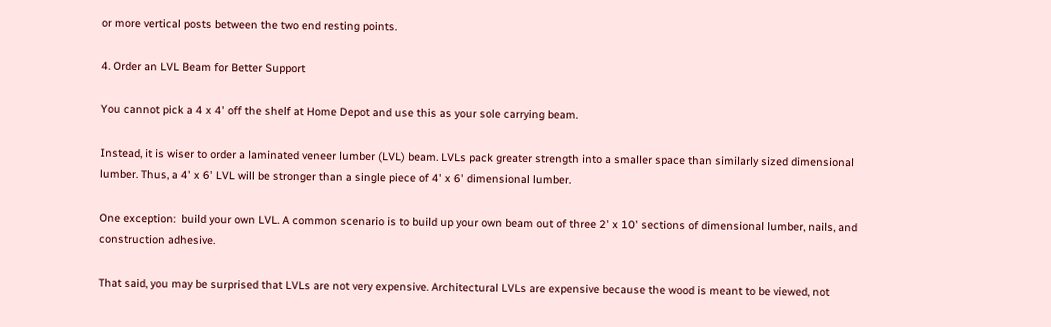or more vertical posts between the two end resting points.

4. Order an LVL Beam for Better Support

You cannot pick a 4 x 4' off the shelf at Home Depot and use this as your sole carrying beam.

Instead, it is wiser to order a laminated veneer lumber (LVL) beam. LVLs pack greater strength into a smaller space than similarly sized dimensional lumber. Thus, a 4' x 6' LVL will be stronger than a single piece of 4' x 6' dimensional lumber.

One exception:  build your own LVL. A common scenario is to build up your own beam out of three 2' x 10' sections of dimensional lumber, nails, and construction adhesive.

That said, you may be surprised that LVLs are not very expensive. Architectural LVLs are expensive because the wood is meant to be viewed, not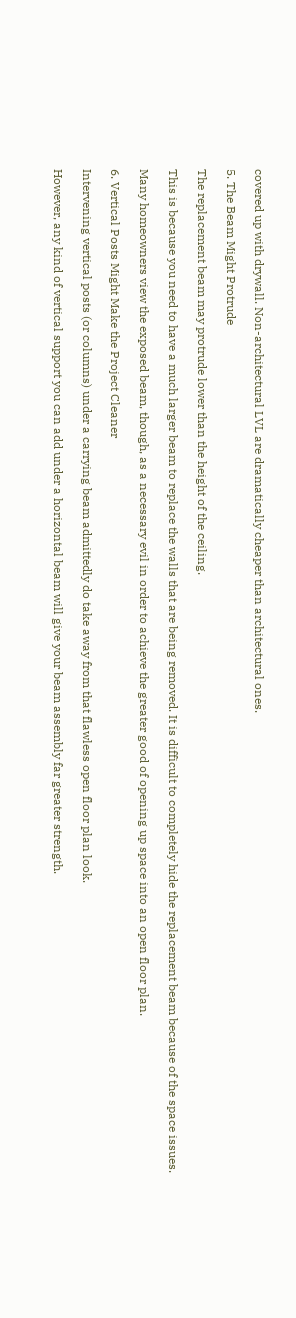covered up with drywall. Non-architectural LVL are dramatically cheaper than architectural ones.

5. The Beam Might Protrude

The replacement beam may protrude lower than the height of the ceiling.

This is because you need to have a much larger beam to replace the walls that are being removed. It is difficult to completely hide the replacement beam because of the space issues.

Many homeowners view the exposed beam, though, as a necessary evil in order to achieve the greater good of opening up space into an open floor plan.

6. Vertical Posts Might Make the Project Cleaner

Intervening vertical posts (or columns) under a carrying beam admittedly do take away from that flawless open floor plan look.

However, any kind of vertical support you can add under a horizontal beam will give your beam assembly far greater strength.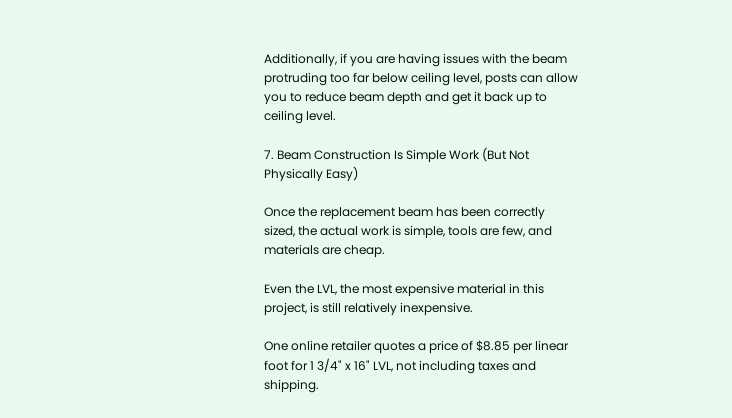Additionally, if you are having issues with the beam protruding too far below ceiling level, posts can allow you to reduce beam depth and get it back up to ceiling level.

7. Beam Construction Is Simple Work (But Not Physically Easy)

Once the replacement beam has been correctly sized, the actual work is simple, tools are few, and materials are cheap.

Even the LVL, the most expensive material in this project, is still relatively inexpensive.

One online retailer quotes a price of $8.85 per linear foot for 1 3/4" x 16" LVL, not including taxes and shipping.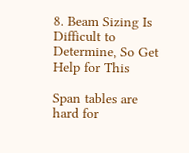8. Beam Sizing Is Difficult to Determine, So Get Help for This

Span tables are hard for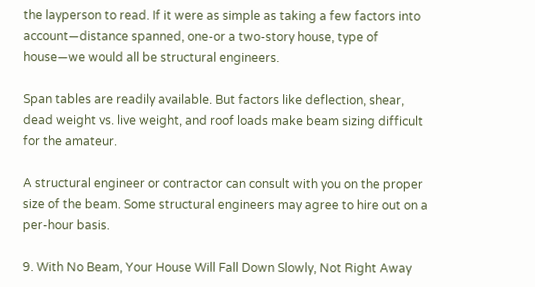the layperson to read. If it were as simple as taking a few factors into account―distance spanned, one-or a two-story house, type of house―we would all be structural engineers.

Span tables are readily available. But factors like deflection, shear, dead weight vs. live weight, and roof loads make beam sizing difficult for the amateur.

A structural engineer or contractor can consult with you on the proper size of the beam. Some structural engineers may agree to hire out on a per-hour basis.

9. With No Beam, Your House Will Fall Down Slowly, Not Right Away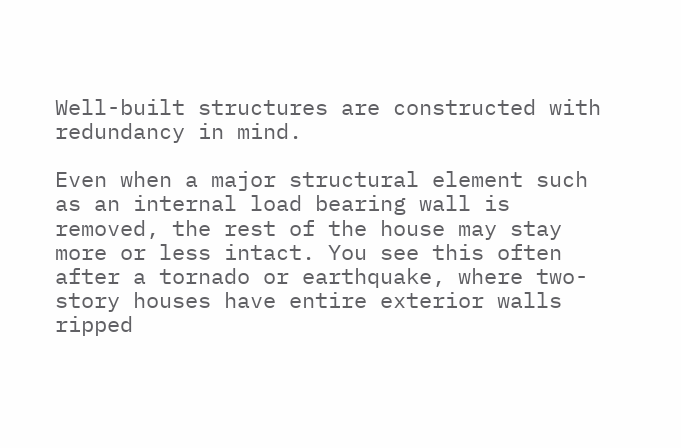Well-built structures are constructed with redundancy in mind.

Even when a major structural element such as an internal load bearing wall is removed, the rest of the house may stay more or less intact. You see this often after a tornado or earthquake, where two-story houses have entire exterior walls ripped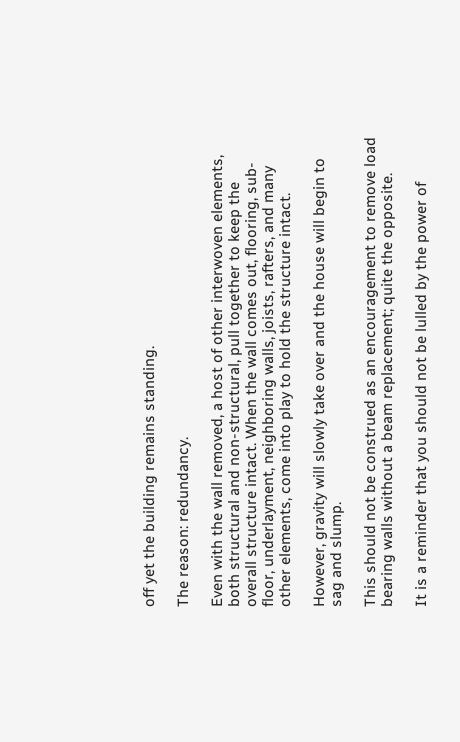off yet the building remains standing.

The reason: redundancy.

Even with the wall removed, a host of other interwoven elements, both structural and non-structural, pull together to keep the overall structure intact. When the wall comes out, flooring, sub-floor, underlayment, neighboring walls, joists, rafters, and many other elements, come into play to hold the structure intact.

However, gravity will slowly take over and the house will begin to sag and slump.

This should not be construed as an encouragement to remove load bearing walls without a beam replacement; quite the opposite.

It is a reminder that you should not be lulled by the power of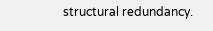structural redundancy.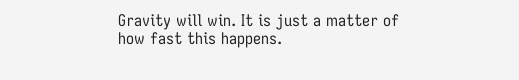Gravity will win. It is just a matter of how fast this happens.